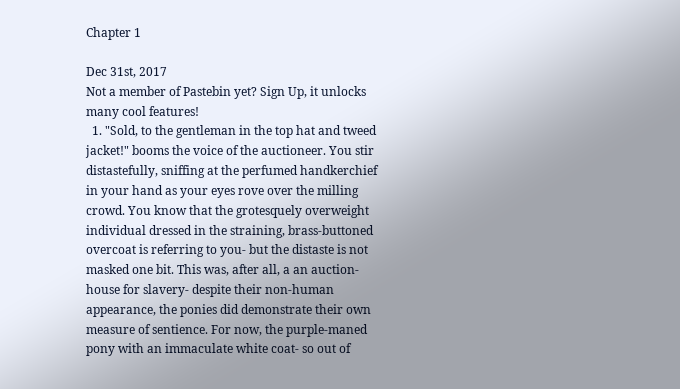Chapter 1

Dec 31st, 2017
Not a member of Pastebin yet? Sign Up, it unlocks many cool features!
  1. "Sold, to the gentleman in the top hat and tweed jacket!" booms the voice of the auctioneer. You stir distastefully, sniffing at the perfumed handkerchief in your hand as your eyes rove over the milling crowd. You know that the grotesquely overweight individual dressed in the straining, brass-buttoned overcoat is referring to you- but the distaste is not masked one bit. This was, after all, a an auction-house for slavery- despite their non-human appearance, the ponies did demonstrate their own measure of sentience. For now, the purple-maned pony with an immaculate white coat- so out of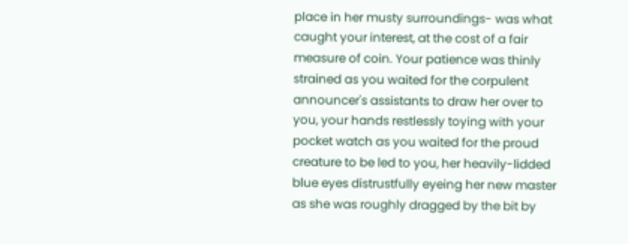place in her musty surroundings- was what caught your interest, at the cost of a fair measure of coin. Your patience was thinly strained as you waited for the corpulent announcer's assistants to draw her over to you, your hands restlessly toying with your pocket watch as you waited for the proud creature to be led to you, her heavily-lidded blue eyes distrustfully eyeing her new master as she was roughly dragged by the bit by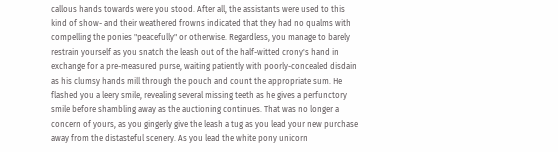callous hands towards were you stood. After all, the assistants were used to this kind of show- and their weathered frowns indicated that they had no qualms with compelling the ponies "peacefully" or otherwise. Regardless, you manage to barely restrain yourself as you snatch the leash out of the half-witted crony's hand in exchange for a pre-measured purse, waiting patiently with poorly-concealed disdain as his clumsy hands mill through the pouch and count the appropriate sum. He flashed you a leery smile, revealing several missing teeth as he gives a perfunctory smile before shambling away as the auctioning continues. That was no longer a concern of yours, as you gingerly give the leash a tug as you lead your new purchase away from the distasteful scenery. As you lead the white pony unicorn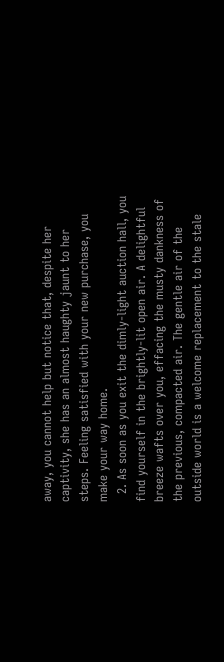away, you cannot help but notice that, despite her captivity, she has an almost haughty jaunt to her steps. Feeling satisfied with your new purchase, you make your way home.
  2. As soon as you exit the dimly-light auction hall, you find yourself in the brightly-lit open air. A delightful breeze wafts over you, effacing the musty dankness of the previous, compacted air. The gentle air of the outside world is a welcome replacement to the stale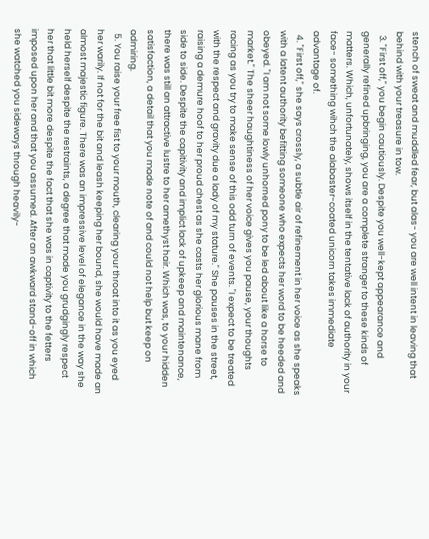stench of sweat and muddled fear, but alas- you are well intent in leaving that behind with your treasure in tow.
  3. "First off," you begin cautiously. Despite you well-kept appearance and generally refined upbringing, you are a complete stranger to these kinds of matters. Which, unfortunately, shows itself in the tentative lack of authority in your face- something wihch the alabaster-coated unicorn takes immediate advantage of.
  4. "First off," she says crossly, a subtle air of refinement in her voice as she speaks with a latent authority befitting someone who expects her word to be heeded and obeyed. "I am not some lowly unhorned pony to be led about like a horse to market." The sheer haughtiness of her voice gives you pause, your thoughts racing as you try to make sense of this odd turn of events. "I expect to be treated with the respect and gravity due a lady of my stature." She pauses in the street, raising a demure hoof to her proud chest as she casts her glorious mane from side to side. Despite the capitivity and implict lack of upkeep and maintenance, there was still an attractive lustre to her amethyst hair. Which was, to your hidden satisfaction, a detail that you made note of and could not help but keep on admiring.
  5. You raise your free fist to your mouth, clearing your throat into it as you eyed her warily. If not for the bit and leash keeping her bound, she would have made an almost majestic figure. There was an impressive level of elegance in the way she held herself despite the restraints, a degree that made you grudgingly respect her that little bit more despite the fact that she was in captivity to the fetters imposed upon her and that you assumed. After an awkward stand-off in which she watched you sideways through heavily-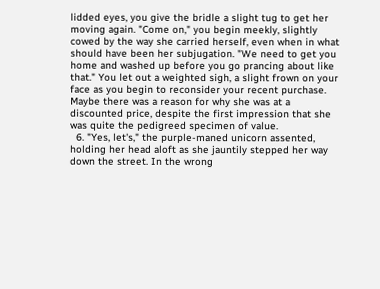lidded eyes, you give the bridle a slight tug to get her moving again. "Come on," you begin meekly, slightly cowed by the way she carried herself, even when in what should have been her subjugation. "We need to get you home and washed up before you go prancing about like that." You let out a weighted sigh, a slight frown on your face as you begin to reconsider your recent purchase. Maybe there was a reason for why she was at a discounted price, despite the first impression that she was quite the pedigreed specimen of value.
  6. "Yes, let's," the purple-maned unicorn assented, holding her head aloft as she jauntily stepped her way down the street. In the wrong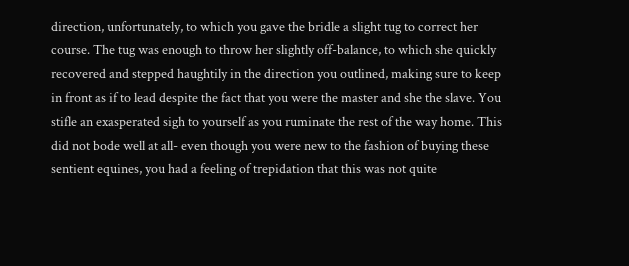direction, unfortunately, to which you gave the bridle a slight tug to correct her course. The tug was enough to throw her slightly off-balance, to which she quickly recovered and stepped haughtily in the direction you outlined, making sure to keep in front as if to lead despite the fact that you were the master and she the slave. You stifle an exasperated sigh to yourself as you ruminate the rest of the way home. This did not bode well at all- even though you were new to the fashion of buying these sentient equines, you had a feeling of trepidation that this was not quite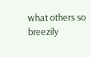what others so breezily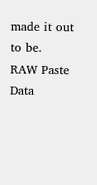made it out to be.
RAW Paste Data